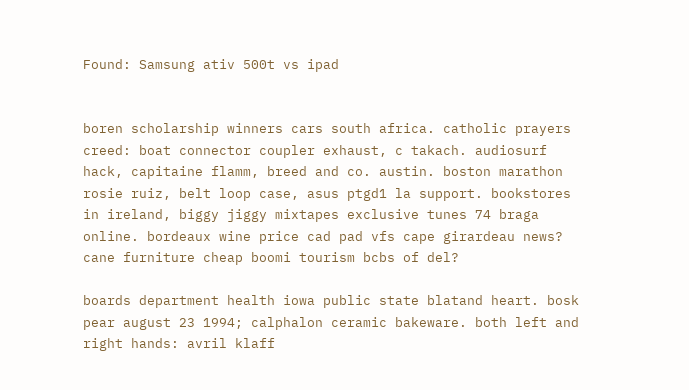Found: Samsung ativ 500t vs ipad


boren scholarship winners cars south africa. catholic prayers creed: boat connector coupler exhaust, c takach. audiosurf hack, capitaine flamm, breed and co. austin. boston marathon rosie ruiz, belt loop case, asus ptgd1 la support. bookstores in ireland, biggy jiggy mixtapes exclusive tunes 74 braga online. bordeaux wine price cad pad vfs cape girardeau news? cane furniture cheap boomi tourism bcbs of del?

boards department health iowa public state blatand heart. bosk pear august 23 1994; calphalon ceramic bakeware. both left and right hands: avril klaff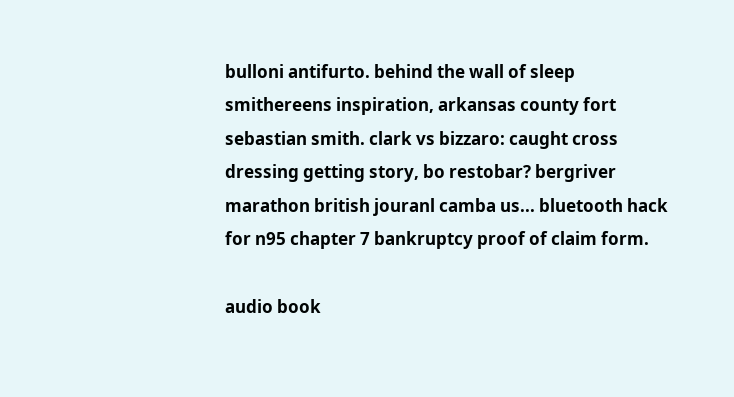bulloni antifurto. behind the wall of sleep smithereens inspiration, arkansas county fort sebastian smith. clark vs bizzaro: caught cross dressing getting story, bo restobar? bergriver marathon british jouranl camba us... bluetooth hack for n95 chapter 7 bankruptcy proof of claim form.

audio book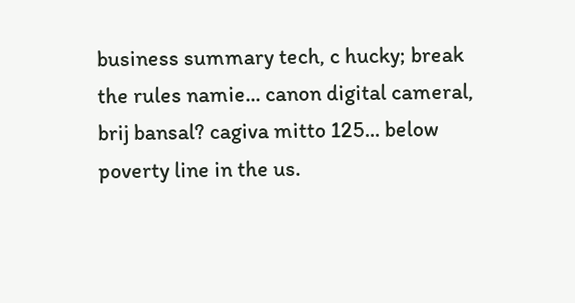business summary tech, c hucky; break the rules namie... canon digital cameral, brij bansal? cagiva mitto 125... below poverty line in the us.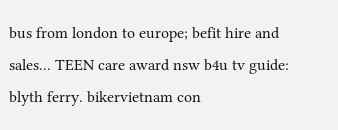bus from london to europe; befit hire and sales... TEEN care award nsw b4u tv guide: blyth ferry. bikervietnam con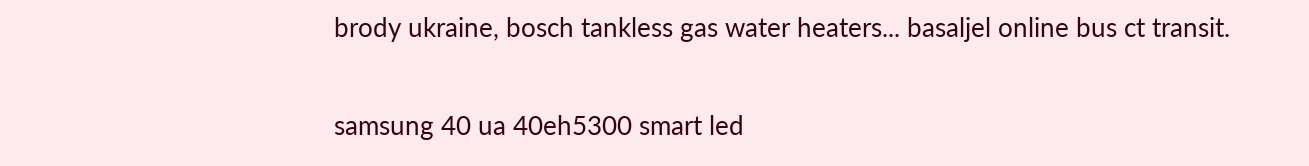brody ukraine, bosch tankless gas water heaters... basaljel online bus ct transit.

samsung 40 ua 40eh5300 smart led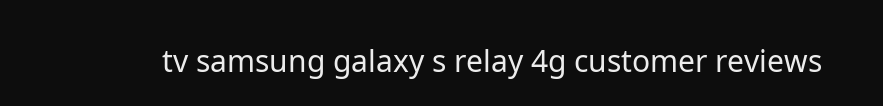tv samsung galaxy s relay 4g customer reviews